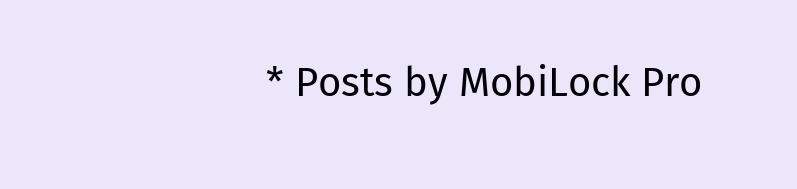* Posts by MobiLock Pro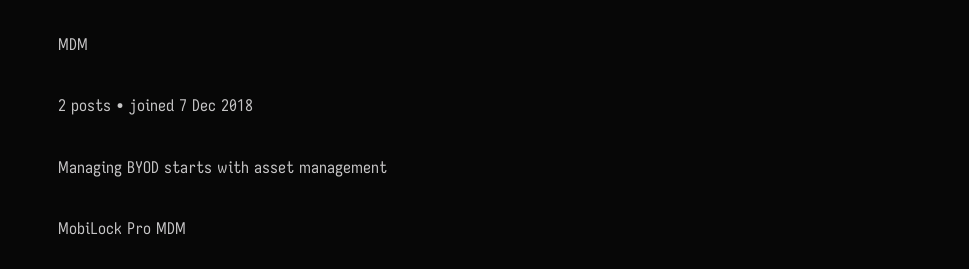MDM

2 posts • joined 7 Dec 2018

Managing BYOD starts with asset management

MobiLock Pro MDM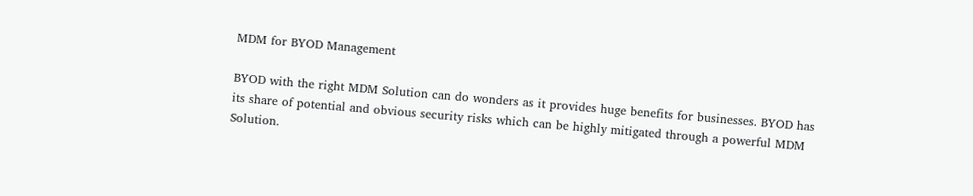MDM for BYOD Management

BYOD with the right MDM Solution can do wonders as it provides huge benefits for businesses. BYOD has its share of potential and obvious security risks which can be highly mitigated through a powerful MDM Solution.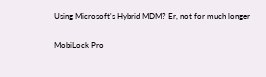Using Microsoft's Hybrid MDM? Er, not for much longer

MobiLock Pro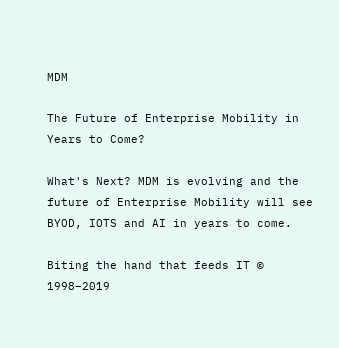MDM

The Future of Enterprise Mobility in Years to Come?

What's Next? MDM is evolving and the future of Enterprise Mobility will see BYOD, IOTS and AI in years to come.

Biting the hand that feeds IT © 1998–2019